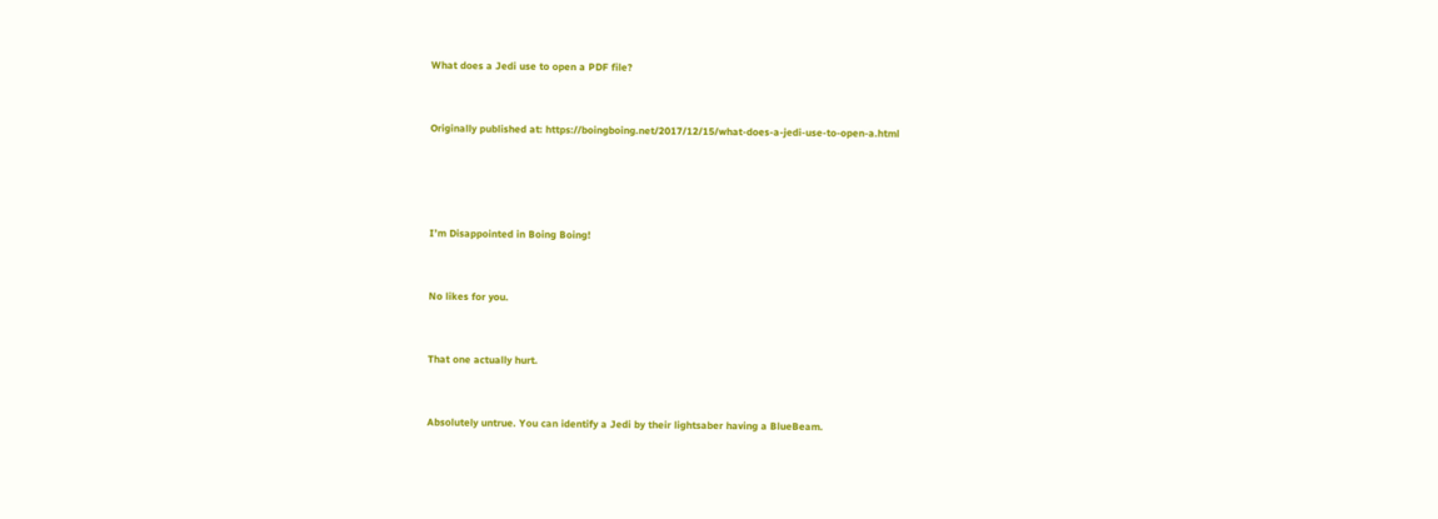What does a Jedi use to open a PDF file?


Originally published at: https://boingboing.net/2017/12/15/what-does-a-jedi-use-to-open-a.html




I’m Disappointed in Boing Boing!


No likes for you.


That one actually hurt.


Absolutely untrue. You can identify a Jedi by their lightsaber having a BlueBeam.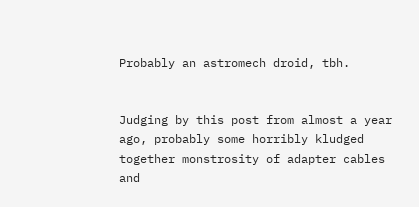Probably an astromech droid, tbh.


Judging by this post from almost a year ago, probably some horribly kludged together monstrosity of adapter cables and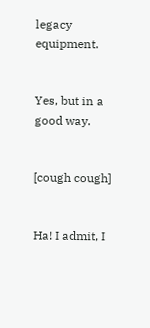legacy equipment.


Yes, but in a good way.


[cough cough]


Ha! I admit, I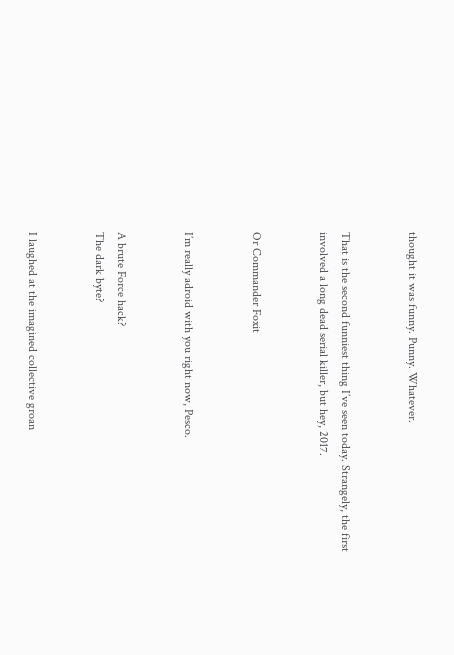thought it was funny. Punny. Whatever.


That is the second funniest thing I’ve seen today. Strangely, the first involved a long dead serial killer, but hey, 2017.


Or Commander Foxit


I’m really adroid with you right now, Pesco.


A brute Force hack?
The dark byte?


I laughed at the imagined collective groan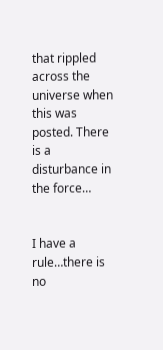that rippled across the universe when this was posted. There is a disturbance in the force…


I have a rule…there is no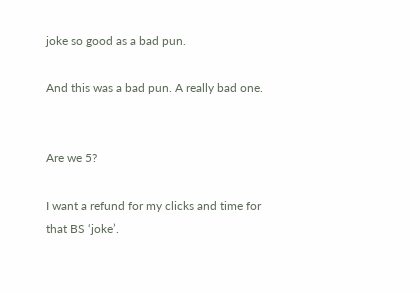joke so good as a bad pun.

And this was a bad pun. A really bad one.


Are we 5?

I want a refund for my clicks and time for that BS ‘joke’.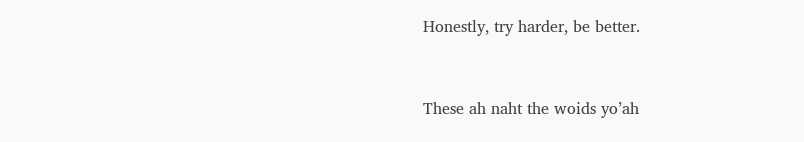Honestly, try harder, be better.


These ah naht the woids yo’ah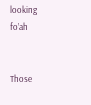looking fo’ah


Those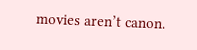movies aren’t canon.